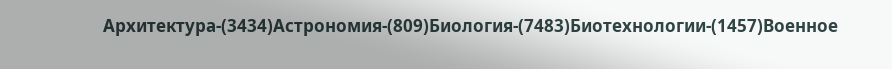Архитектура-(3434)Астрономия-(809)Биология-(7483)Биотехнологии-(1457)Военное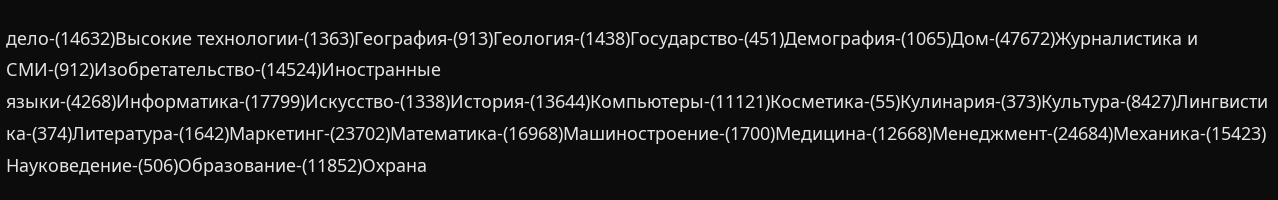дело-(14632)Высокие технологии-(1363)География-(913)Геология-(1438)Государство-(451)Демография-(1065)Дом-(47672)Журналистика и СМИ-(912)Изобретательство-(14524)Иностранные языки-(4268)Информатика-(17799)Искусство-(1338)История-(13644)Компьютеры-(11121)Косметика-(55)Кулинария-(373)Культура-(8427)Лингвистика-(374)Литература-(1642)Маркетинг-(23702)Математика-(16968)Машиностроение-(1700)Медицина-(12668)Менеджмент-(24684)Механика-(15423)Науковедение-(506)Образование-(11852)Охрана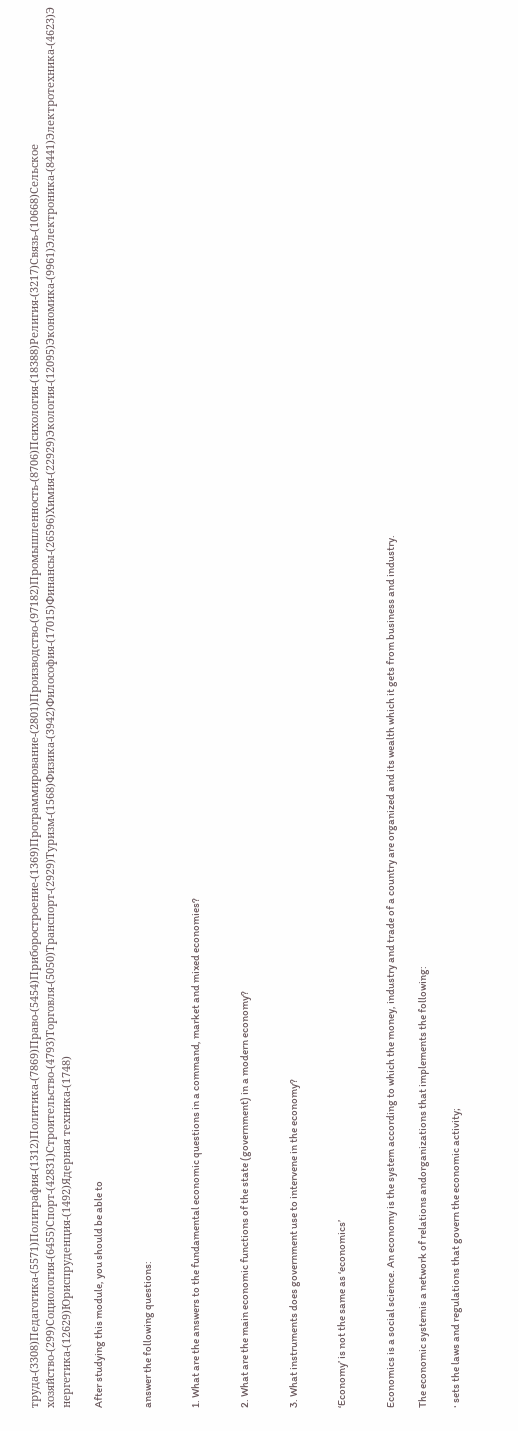труда-(3308)Педагогика-(5571)Полиграфия-(1312)Политика-(7869)Право-(5454)Приборостроение-(1369)Программирование-(2801)Производство-(97182)Промышленность-(8706)Психология-(18388)Религия-(3217)Связь-(10668)Сельское хозяйство-(299)Социология-(6455)Спорт-(42831)Строительство-(4793)Торговля-(5050)Транспорт-(2929)Туризм-(1568)Физика-(3942)Философия-(17015)Финансы-(26596)Химия-(22929)Экология-(12095)Экономика-(9961)Электроника-(8441)Электротехника-(4623)Энергетика-(12629)Юриспруденция-(1492)Ядерная техника-(1748)

After studying this module, you should be able to


answer the following questions:


1. What are the answers to the fundamental economic questions in a command, market and mixed economies?


2. What are the main economic functions of the state (government) in a modern economy?


3. What instruments does government use to intervene in the economy?


‘Economy’ is not the same as ‘economics’


Economics is a social science. An economy is the system according to which the money, industry and trade of a country are organized and its wealth which it gets from business and industry.

The economic systemis a network of relations andorganizations that implements the following:

· sets the laws and regulations that govern the economic activity;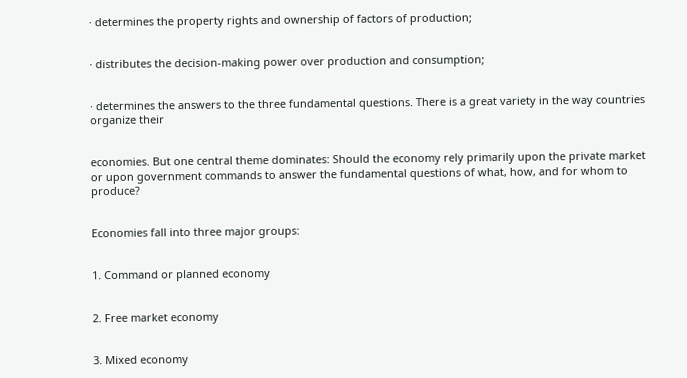· determines the property rights and ownership of factors of production;


· distributes the decision-making power over production and consumption;


· determines the answers to the three fundamental questions. There is a great variety in the way countries organize their


economies. But one central theme dominates: Should the economy rely primarily upon the private market or upon government commands to answer the fundamental questions of what, how, and for whom to produce?


Economies fall into three major groups:


1. Command or planned economy


2. Free market economy


3. Mixed economy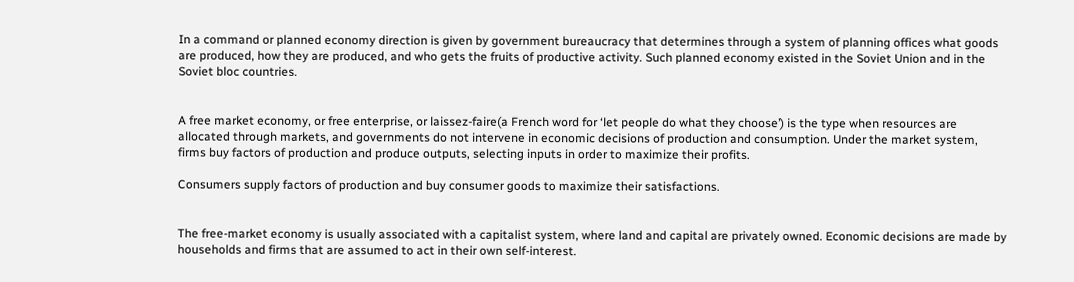In a command or planned economy direction is given by government bureaucracy that determines through a system of planning offices what goods are produced, how they are produced, and who gets the fruits of productive activity. Such planned economy existed in the Soviet Union and in the Soviet bloc countries.


A free market economy, or free enterprise, or laissez-faire(a French word for ‘let people do what they choose’) is the type when resources are allocated through markets, and governments do not intervene in economic decisions of production and consumption. Under the market system, firms buy factors of production and produce outputs, selecting inputs in order to maximize their profits.

Consumers supply factors of production and buy consumer goods to maximize their satisfactions.


The free-market economy is usually associated with a capitalist system, where land and capital are privately owned. Economic decisions are made by households and firms that are assumed to act in their own self-interest.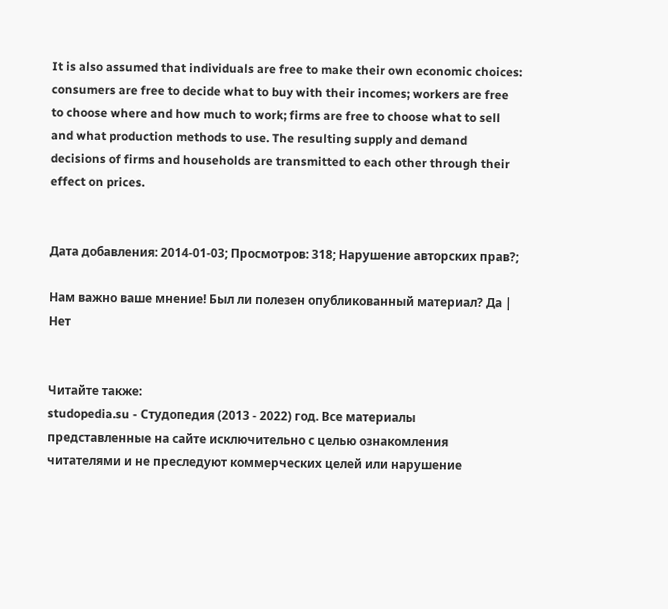It is also assumed that individuals are free to make their own economic choices: consumers are free to decide what to buy with their incomes; workers are free to choose where and how much to work; firms are free to choose what to sell and what production methods to use. The resulting supply and demand decisions of firms and households are transmitted to each other through their effect on prices.


Дата добавления: 2014-01-03; Просмотров: 318; Нарушение авторских прав?;

Нам важно ваше мнение! Был ли полезен опубликованный материал? Да | Нет


Читайте также:
studopedia.su - Студопедия (2013 - 2022) год. Все материалы представленные на сайте исключительно с целью ознакомления читателями и не преследуют коммерческих целей или нарушение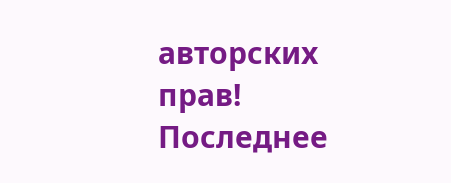авторских прав! Последнее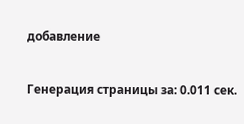добавление

Генерация страницы за: 0.011 сек.